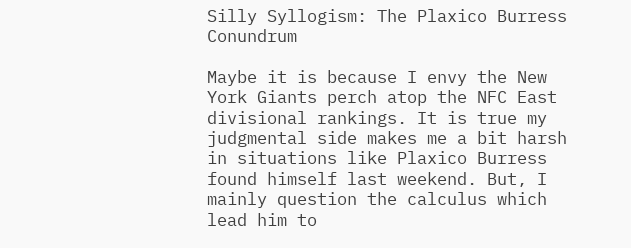Silly Syllogism: The Plaxico Burress Conundrum

Maybe it is because I envy the New York Giants perch atop the NFC East divisional rankings. It is true my judgmental side makes me a bit harsh in situations like Plaxico Burress found himself last weekend. But, I mainly question the calculus which lead him to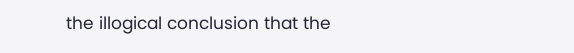the illogical conclusion that the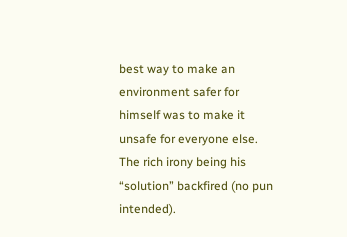best way to make an environment safer for himself was to make it unsafe for everyone else. The rich irony being his “solution” backfired (no pun intended).